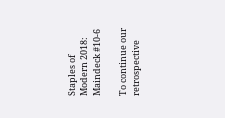Staples of Modern 2018: Maindeck #10-6

To continue our retrospective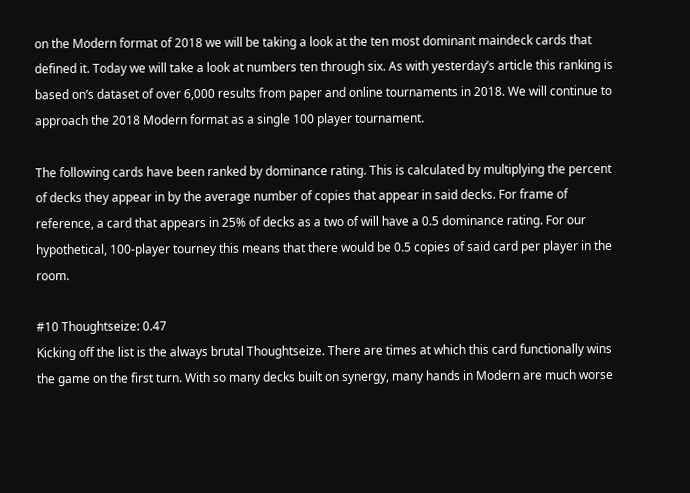on the Modern format of 2018 we will be taking a look at the ten most dominant maindeck cards that defined it. Today we will take a look at numbers ten through six. As with yesterday’s article this ranking is based on’s dataset of over 6,000 results from paper and online tournaments in 2018. We will continue to approach the 2018 Modern format as a single 100 player tournament.

The following cards have been ranked by dominance rating. This is calculated by multiplying the percent of decks they appear in by the average number of copies that appear in said decks. For frame of reference, a card that appears in 25% of decks as a two of will have a 0.5 dominance rating. For our hypothetical, 100-player tourney this means that there would be 0.5 copies of said card per player in the room.

#10 Thoughtseize: 0.47
Kicking off the list is the always brutal Thoughtseize. There are times at which this card functionally wins the game on the first turn. With so many decks built on synergy, many hands in Modern are much worse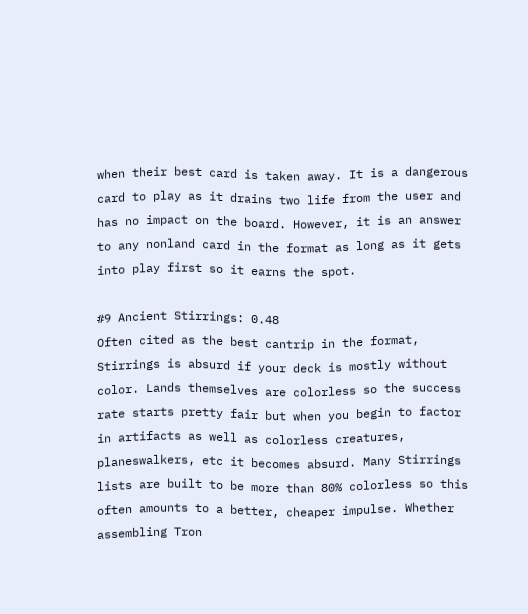when their best card is taken away. It is a dangerous card to play as it drains two life from the user and has no impact on the board. However, it is an answer to any nonland card in the format as long as it gets into play first so it earns the spot.

#9 Ancient Stirrings: 0.48
Often cited as the best cantrip in the format, Stirrings is absurd if your deck is mostly without color. Lands themselves are colorless so the success rate starts pretty fair but when you begin to factor in artifacts as well as colorless creatures, planeswalkers, etc it becomes absurd. Many Stirrings lists are built to be more than 80% colorless so this often amounts to a better, cheaper impulse. Whether assembling Tron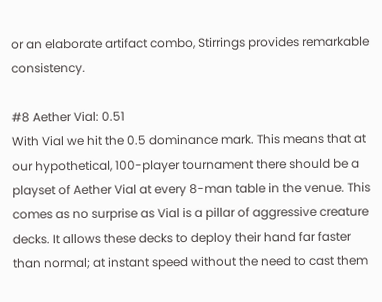or an elaborate artifact combo, Stirrings provides remarkable consistency.

#8 Aether Vial: 0.51
With Vial we hit the 0.5 dominance mark. This means that at our hypothetical, 100-player tournament there should be a playset of Aether Vial at every 8-man table in the venue. This comes as no surprise as Vial is a pillar of aggressive creature decks. It allows these decks to deploy their hand far faster than normal; at instant speed without the need to cast them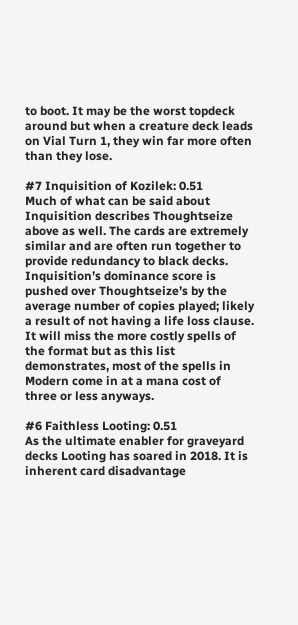to boot. It may be the worst topdeck around but when a creature deck leads on Vial Turn 1, they win far more often than they lose.

#7 Inquisition of Kozilek: 0.51
Much of what can be said about Inquisition describes Thoughtseize above as well. The cards are extremely similar and are often run together to provide redundancy to black decks. Inquisition’s dominance score is pushed over Thoughtseize’s by the average number of copies played; likely a result of not having a life loss clause. It will miss the more costly spells of the format but as this list demonstrates, most of the spells in Modern come in at a mana cost of three or less anyways.

#6 Faithless Looting: 0.51
As the ultimate enabler for graveyard decks Looting has soared in 2018. It is inherent card disadvantage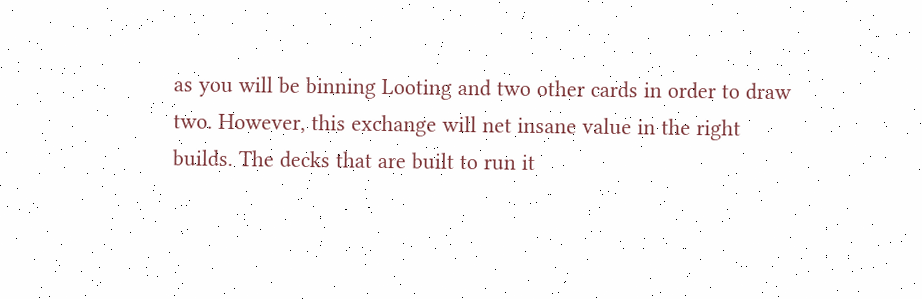as you will be binning Looting and two other cards in order to draw two. However, this exchange will net insane value in the right builds. The decks that are built to run it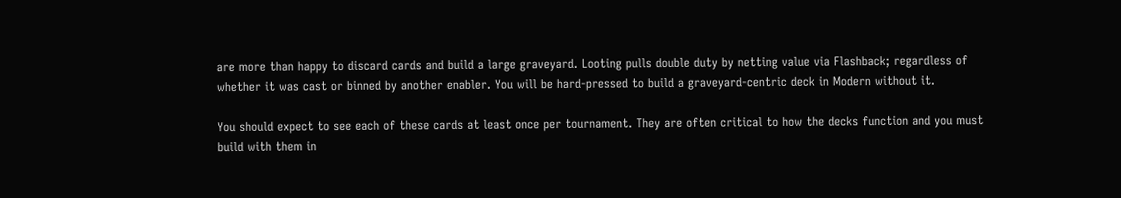are more than happy to discard cards and build a large graveyard. Looting pulls double duty by netting value via Flashback; regardless of whether it was cast or binned by another enabler. You will be hard-pressed to build a graveyard-centric deck in Modern without it.

You should expect to see each of these cards at least once per tournament. They are often critical to how the decks function and you must build with them in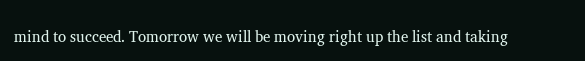mind to succeed. Tomorrow we will be moving right up the list and taking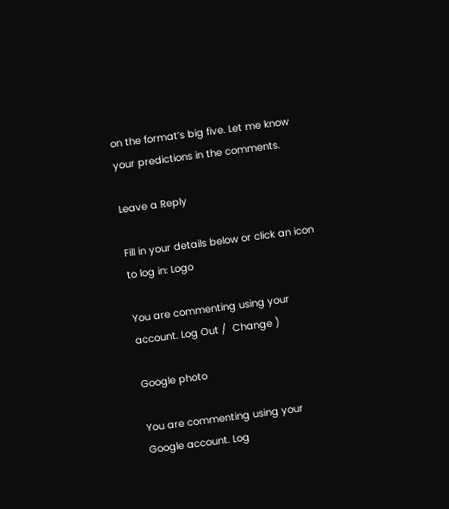on the format’s big five. Let me know your predictions in the comments.

Leave a Reply

Fill in your details below or click an icon to log in: Logo

You are commenting using your account. Log Out /  Change )

Google photo

You are commenting using your Google account. Log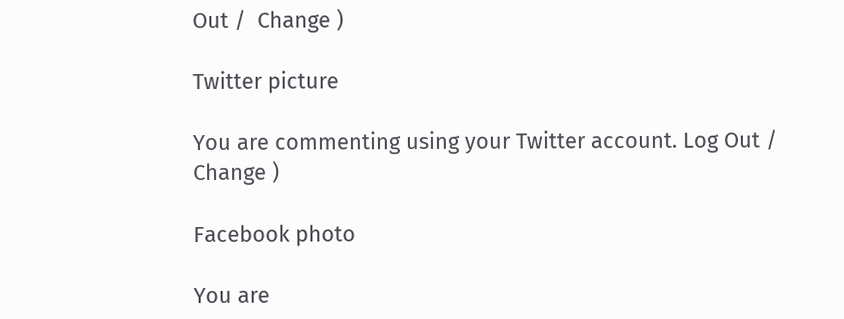Out /  Change )

Twitter picture

You are commenting using your Twitter account. Log Out /  Change )

Facebook photo

You are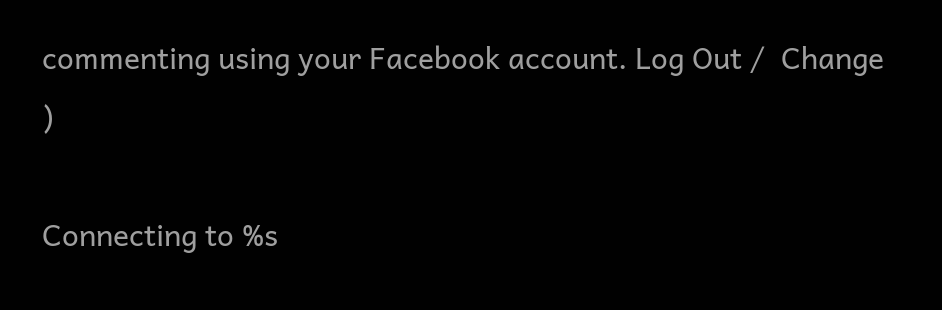commenting using your Facebook account. Log Out /  Change )

Connecting to %s